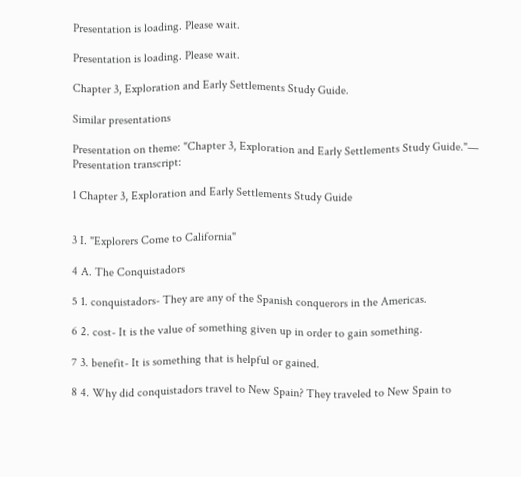Presentation is loading. Please wait.

Presentation is loading. Please wait.

Chapter 3, Exploration and Early Settlements Study Guide.

Similar presentations

Presentation on theme: "Chapter 3, Exploration and Early Settlements Study Guide."— Presentation transcript:

1 Chapter 3, Exploration and Early Settlements Study Guide


3 I. "Explorers Come to California"

4 A. The Conquistadors

5 1. conquistadors- They are any of the Spanish conquerors in the Americas.

6 2. cost- It is the value of something given up in order to gain something.

7 3. benefit- It is something that is helpful or gained.

8 4. Why did conquistadors travel to New Spain? They traveled to New Spain to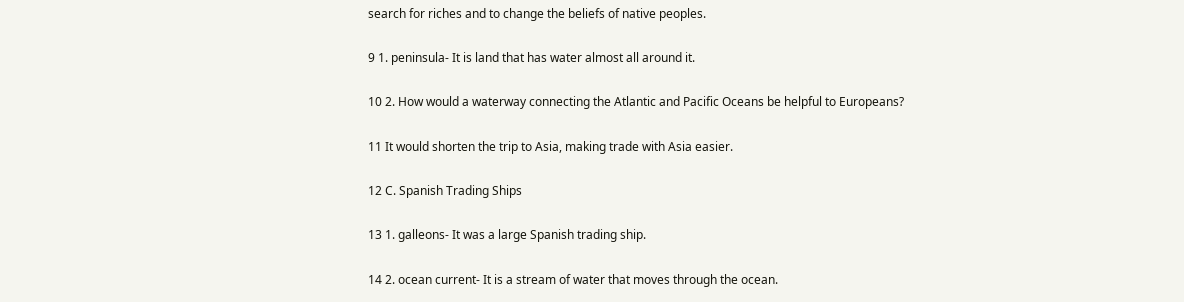search for riches and to change the beliefs of native peoples.

9 1. peninsula- It is land that has water almost all around it.

10 2. How would a waterway connecting the Atlantic and Pacific Oceans be helpful to Europeans?

11 It would shorten the trip to Asia, making trade with Asia easier.

12 C. Spanish Trading Ships

13 1. galleons- It was a large Spanish trading ship.

14 2. ocean current- It is a stream of water that moves through the ocean.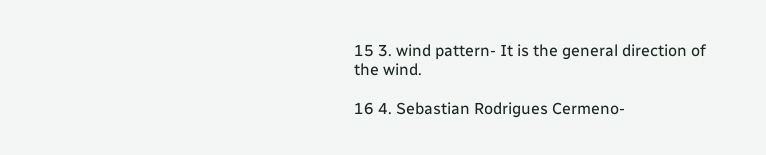15 3. wind pattern- It is the general direction of the wind.

16 4. Sebastian Rodrigues Cermeno-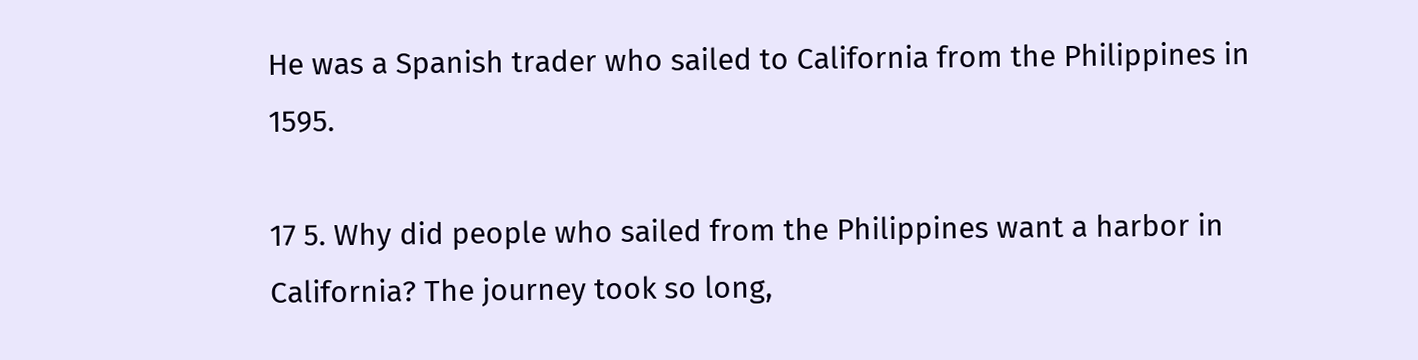He was a Spanish trader who sailed to California from the Philippines in 1595.

17 5. Why did people who sailed from the Philippines want a harbor in California? The journey took so long,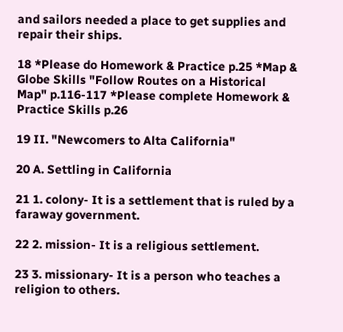and sailors needed a place to get supplies and repair their ships.

18 *Please do Homework & Practice p.25 *Map & Globe Skills "Follow Routes on a Historical Map" p.116-117 *Please complete Homework & Practice Skills p.26

19 II. "Newcomers to Alta California"

20 A. Settling in California

21 1. colony- It is a settlement that is ruled by a faraway government.

22 2. mission- It is a religious settlement.

23 3. missionary- It is a person who teaches a religion to others.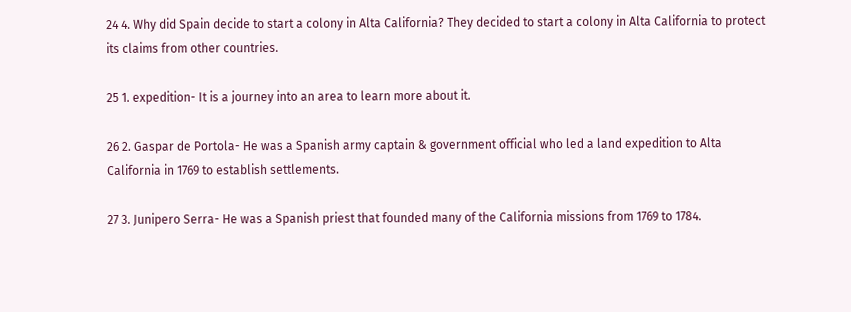24 4. Why did Spain decide to start a colony in Alta California? They decided to start a colony in Alta California to protect its claims from other countries.

25 1. expedition- It is a journey into an area to learn more about it.

26 2. Gaspar de Portola- He was a Spanish army captain & government official who led a land expedition to Alta California in 1769 to establish settlements.

27 3. Junipero Serra- He was a Spanish priest that founded many of the California missions from 1769 to 1784.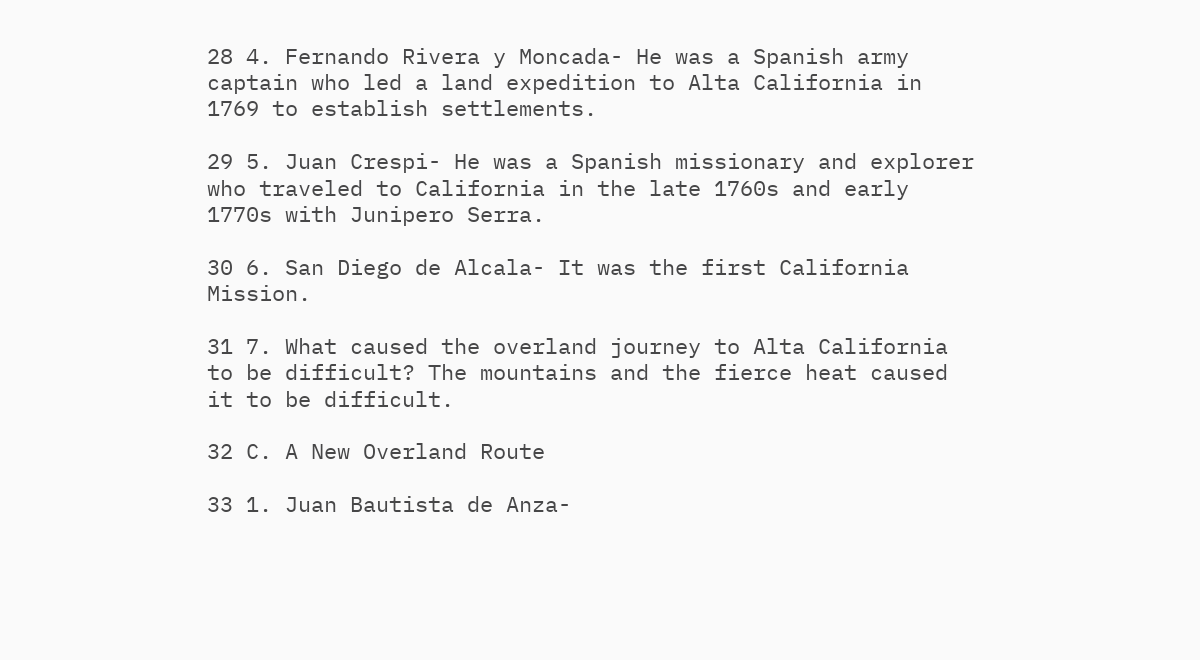28 4. Fernando Rivera y Moncada- He was a Spanish army captain who led a land expedition to Alta California in 1769 to establish settlements.

29 5. Juan Crespi- He was a Spanish missionary and explorer who traveled to California in the late 1760s and early 1770s with Junipero Serra.

30 6. San Diego de Alcala- It was the first California Mission.

31 7. What caused the overland journey to Alta California to be difficult? The mountains and the fierce heat caused it to be difficult.

32 C. A New Overland Route

33 1. Juan Bautista de Anza-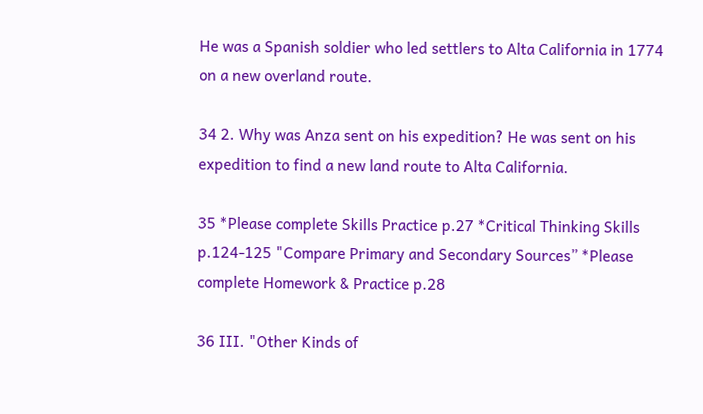He was a Spanish soldier who led settlers to Alta California in 1774 on a new overland route.

34 2. Why was Anza sent on his expedition? He was sent on his expedition to find a new land route to Alta California.

35 *Please complete Skills Practice p.27 *Critical Thinking Skills p.124-125 "Compare Primary and Secondary Sources” *Please complete Homework & Practice p.28

36 III. "Other Kinds of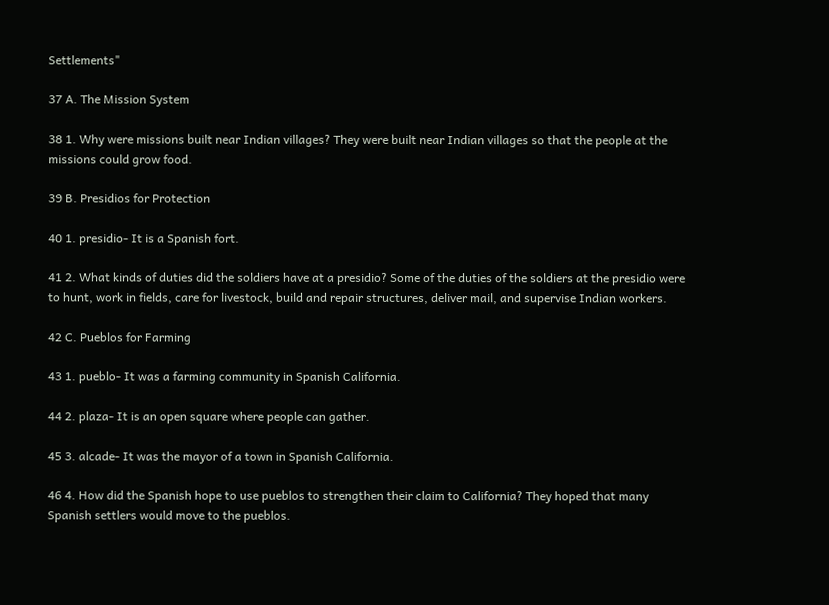Settlements"

37 A. The Mission System

38 1. Why were missions built near Indian villages? They were built near Indian villages so that the people at the missions could grow food.

39 B. Presidios for Protection

40 1. presidio- It is a Spanish fort.

41 2. What kinds of duties did the soldiers have at a presidio? Some of the duties of the soldiers at the presidio were to hunt, work in fields, care for livestock, build and repair structures, deliver mail, and supervise Indian workers.

42 C. Pueblos for Farming

43 1. pueblo- It was a farming community in Spanish California.

44 2. plaza- It is an open square where people can gather.

45 3. alcade- It was the mayor of a town in Spanish California.

46 4. How did the Spanish hope to use pueblos to strengthen their claim to California? They hoped that many Spanish settlers would move to the pueblos.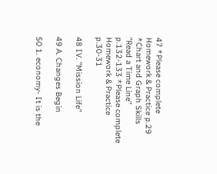47 *Please complete Homework & Practice p.29 *Chart and Graph Skills "Read a Time Line” p.132-133 *Please complete Homework & Practice p.30-31

48 IV. "Mission Life"

49 A. Changes Begin

50 1. economy- It is the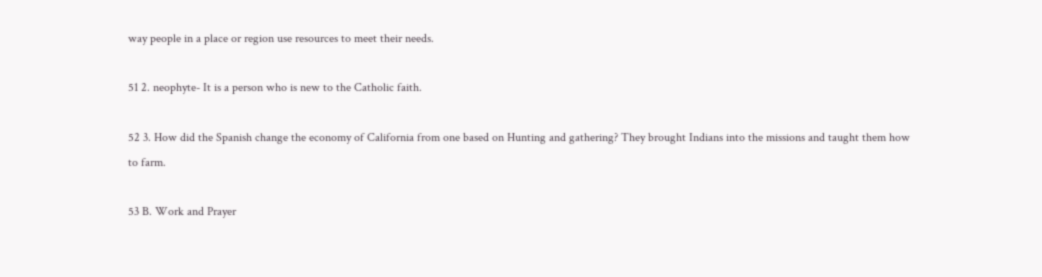way people in a place or region use resources to meet their needs.

51 2. neophyte- It is a person who is new to the Catholic faith.

52 3. How did the Spanish change the economy of California from one based on Hunting and gathering? They brought Indians into the missions and taught them how to farm.

53 B. Work and Prayer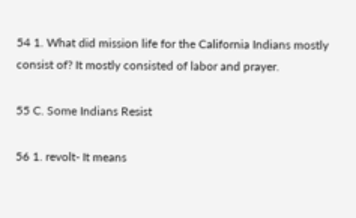54 1. What did mission life for the California Indians mostly consist of? It mostly consisted of labor and prayer.

55 C. Some Indians Resist

56 1. revolt- It means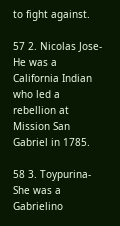to fight against.

57 2. Nicolas Jose- He was a California Indian who led a rebellion at Mission San Gabriel in 1785.

58 3. Toypurina- She was a Gabrielino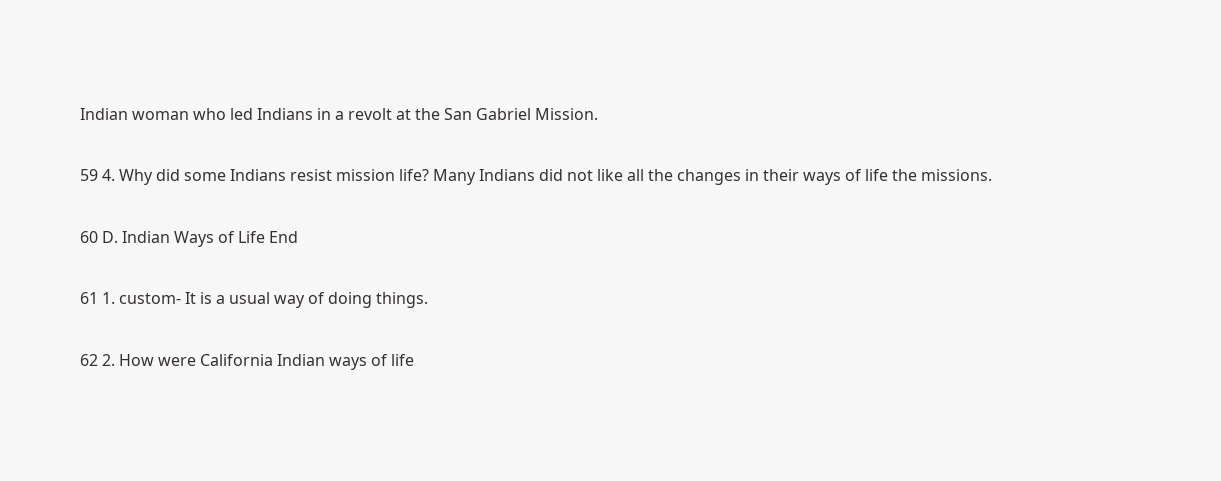Indian woman who led Indians in a revolt at the San Gabriel Mission.

59 4. Why did some Indians resist mission life? Many Indians did not like all the changes in their ways of life the missions.

60 D. Indian Ways of Life End

61 1. custom- It is a usual way of doing things.

62 2. How were California Indian ways of life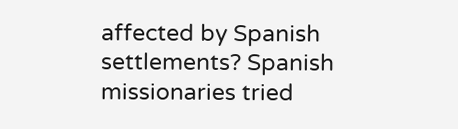affected by Spanish settlements? Spanish missionaries tried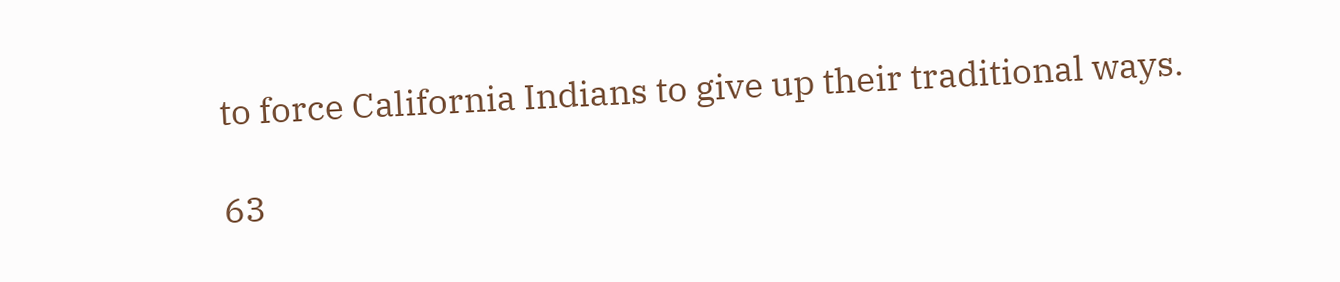to force California Indians to give up their traditional ways.

63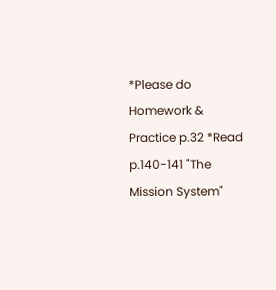*Please do Homework & Practice p.32 *Read p.140-141 "The Mission System"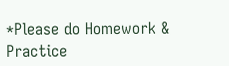*Please do Homework & Practice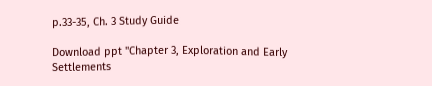p.33-35, Ch. 3 Study Guide

Download ppt "Chapter 3, Exploration and Early Settlements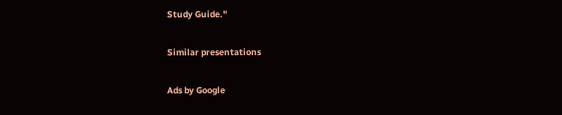Study Guide."

Similar presentations

Ads by Google